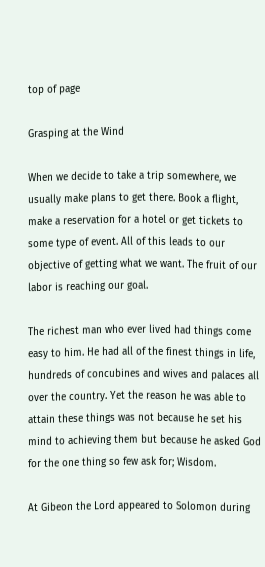top of page

Grasping at the Wind

When we decide to take a trip somewhere, we usually make plans to get there. Book a flight, make a reservation for a hotel or get tickets to some type of event. All of this leads to our objective of getting what we want. The fruit of our labor is reaching our goal.

The richest man who ever lived had things come easy to him. He had all of the finest things in life, hundreds of concubines and wives and palaces all over the country. Yet the reason he was able to attain these things was not because he set his mind to achieving them but because he asked God for the one thing so few ask for; Wisdom.

At Gibeon the Lord appeared to Solomon during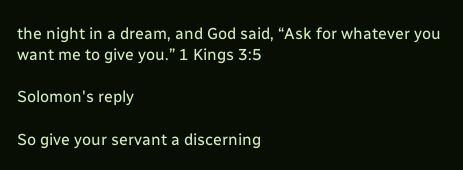the night in a dream, and God said, “Ask for whatever you want me to give you.” 1 Kings 3:5

Solomon's reply

So give your servant a discerning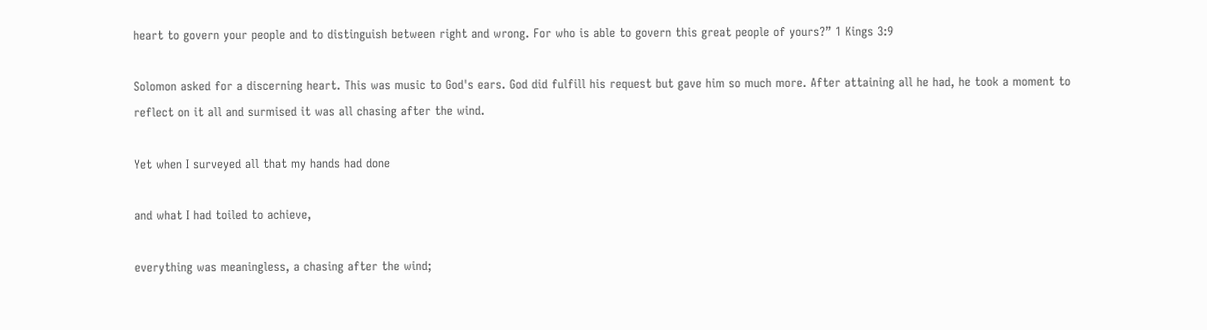heart to govern your people and to distinguish between right and wrong. For who is able to govern this great people of yours?” 1 Kings 3:9

Solomon asked for a discerning heart. This was music to God's ears. God did fulfill his request but gave him so much more. After attaining all he had, he took a moment to reflect on it all and surmised it was all chasing after the wind.

Yet when I surveyed all that my hands had done

and what I had toiled to achieve,

everything was meaningless, a chasing after the wind;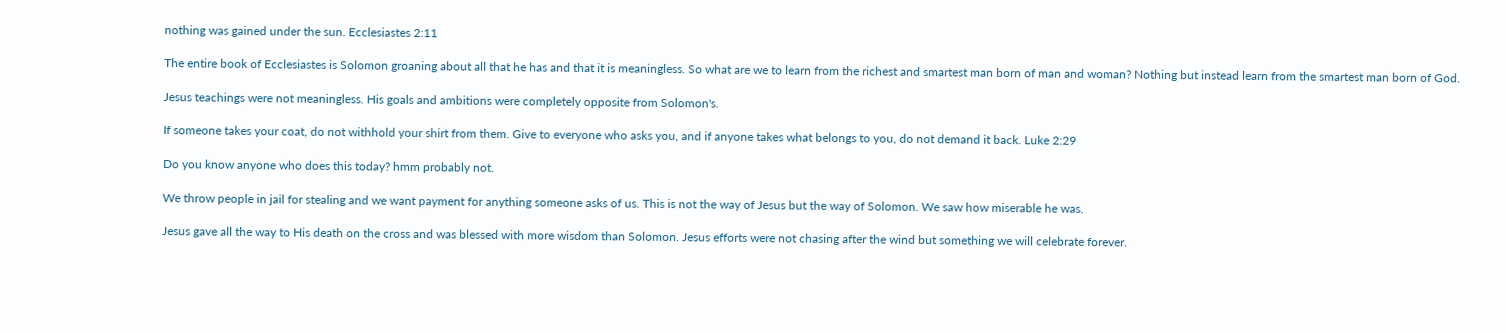nothing was gained under the sun. Ecclesiastes 2:11

The entire book of Ecclesiastes is Solomon groaning about all that he has and that it is meaningless. So what are we to learn from the richest and smartest man born of man and woman? Nothing but instead learn from the smartest man born of God.

Jesus teachings were not meaningless. His goals and ambitions were completely opposite from Solomon's.

If someone takes your coat, do not withhold your shirt from them. Give to everyone who asks you, and if anyone takes what belongs to you, do not demand it back. Luke 2:29

Do you know anyone who does this today? hmm probably not.

We throw people in jail for stealing and we want payment for anything someone asks of us. This is not the way of Jesus but the way of Solomon. We saw how miserable he was.

Jesus gave all the way to His death on the cross and was blessed with more wisdom than Solomon. Jesus efforts were not chasing after the wind but something we will celebrate forever.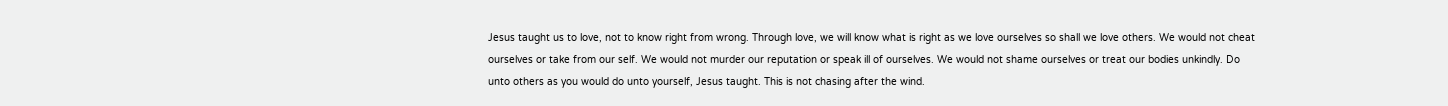Jesus taught us to love, not to know right from wrong. Through love, we will know what is right as we love ourselves so shall we love others. We would not cheat ourselves or take from our self. We would not murder our reputation or speak ill of ourselves. We would not shame ourselves or treat our bodies unkindly. Do unto others as you would do unto yourself, Jesus taught. This is not chasing after the wind.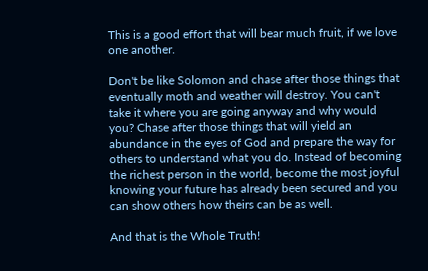This is a good effort that will bear much fruit, if we love one another.

Don't be like Solomon and chase after those things that eventually moth and weather will destroy. You can't take it where you are going anyway and why would you? Chase after those things that will yield an abundance in the eyes of God and prepare the way for others to understand what you do. Instead of becoming the richest person in the world, become the most joyful knowing your future has already been secured and you can show others how theirs can be as well.

And that is the Whole Truth!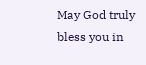May God truly bless you in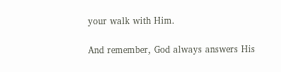your walk with Him.

And remember, God always answers His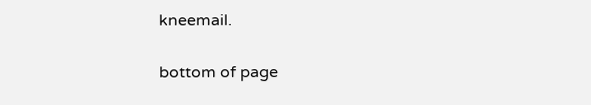kneemail.


bottom of page